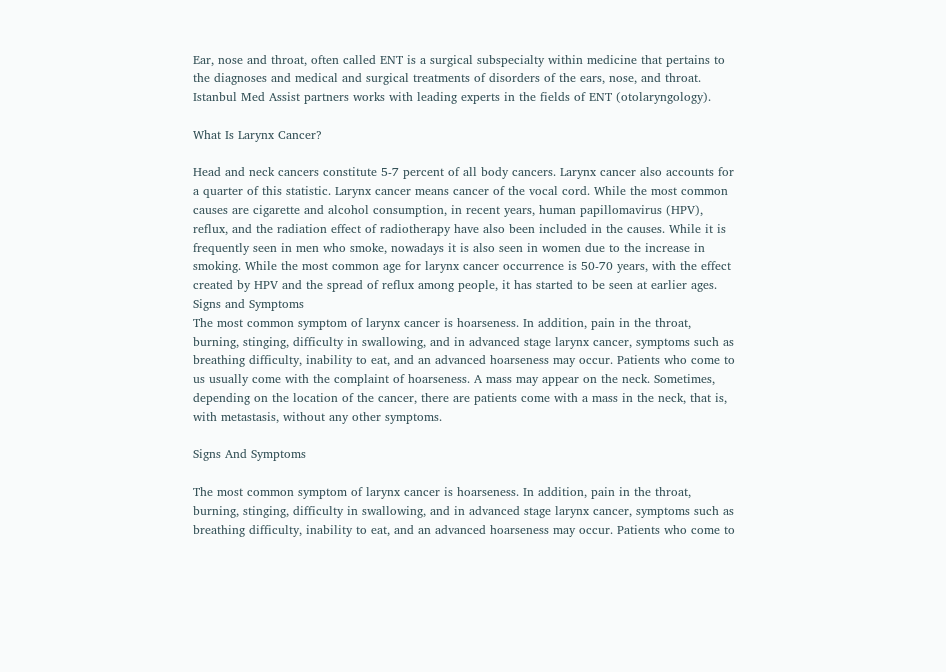Ear, nose and throat, often called ENT is a surgical subspecialty within medicine that pertains to the diagnoses and medical and surgical treatments of disorders of the ears, nose, and throat.
Istanbul Med Assist partners works with leading experts in the fields of ENT (otolaryngology).

What Is Larynx Cancer?

Head and neck cancers constitute 5-7 percent of all body cancers. Larynx cancer also accounts for a quarter of this statistic. Larynx cancer means cancer of the vocal cord. While the most common causes are cigarette and alcohol consumption, in recent years, human papillomavirus (HPV), reflux, and the radiation effect of radiotherapy have also been included in the causes. While it is frequently seen in men who smoke, nowadays it is also seen in women due to the increase in smoking. While the most common age for larynx cancer occurrence is 50-70 years, with the effect created by HPV and the spread of reflux among people, it has started to be seen at earlier ages.
Signs and Symptoms
The most common symptom of larynx cancer is hoarseness. In addition, pain in the throat, burning, stinging, difficulty in swallowing, and in advanced stage larynx cancer, symptoms such as breathing difficulty, inability to eat, and an advanced hoarseness may occur. Patients who come to us usually come with the complaint of hoarseness. A mass may appear on the neck. Sometimes, depending on the location of the cancer, there are patients come with a mass in the neck, that is, with metastasis, without any other symptoms.

Signs And Symptoms

The most common symptom of larynx cancer is hoarseness. In addition, pain in the throat, burning, stinging, difficulty in swallowing, and in advanced stage larynx cancer, symptoms such as breathing difficulty, inability to eat, and an advanced hoarseness may occur. Patients who come to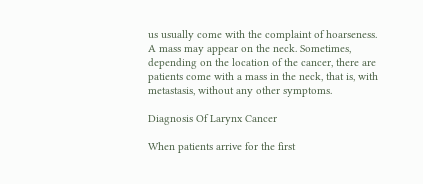us usually come with the complaint of hoarseness. A mass may appear on the neck. Sometimes, depending on the location of the cancer, there are patients come with a mass in the neck, that is, with metastasis, without any other symptoms.

Diagnosis Of Larynx Cancer

When patients arrive for the first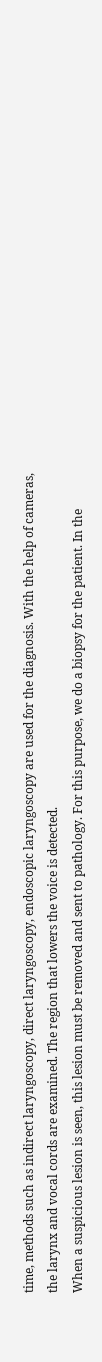time, methods such as indirect laryngoscopy, direct laryngoscopy, endoscopic laryngoscopy are used for the diagnosis. With the help of cameras, the larynx and vocal cords are examined. The region that lowers the voice is detected.
When a suspicious lesion is seen, this lesion must be removed and sent to pathology. For this purpose, we do a biopsy for the patient. In the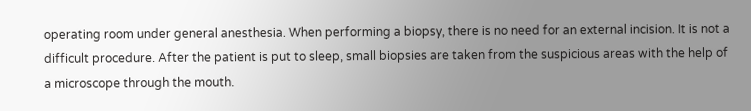operating room under general anesthesia. When performing a biopsy, there is no need for an external incision. It is not a difficult procedure. After the patient is put to sleep, small biopsies are taken from the suspicious areas with the help of a microscope through the mouth.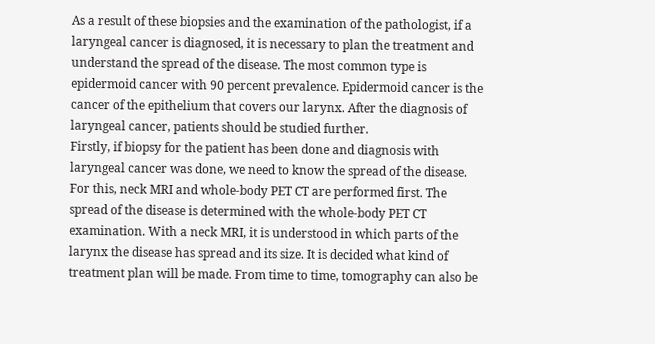As a result of these biopsies and the examination of the pathologist, if a laryngeal cancer is diagnosed, it is necessary to plan the treatment and understand the spread of the disease. The most common type is epidermoid cancer with 90 percent prevalence. Epidermoid cancer is the cancer of the epithelium that covers our larynx. After the diagnosis of laryngeal cancer, patients should be studied further.
Firstly, if biopsy for the patient has been done and diagnosis with laryngeal cancer was done, we need to know the spread of the disease. For this, neck MRI and whole-body PET CT are performed first. The spread of the disease is determined with the whole-body PET CT examination. With a neck MRI, it is understood in which parts of the larynx the disease has spread and its size. It is decided what kind of treatment plan will be made. From time to time, tomography can also be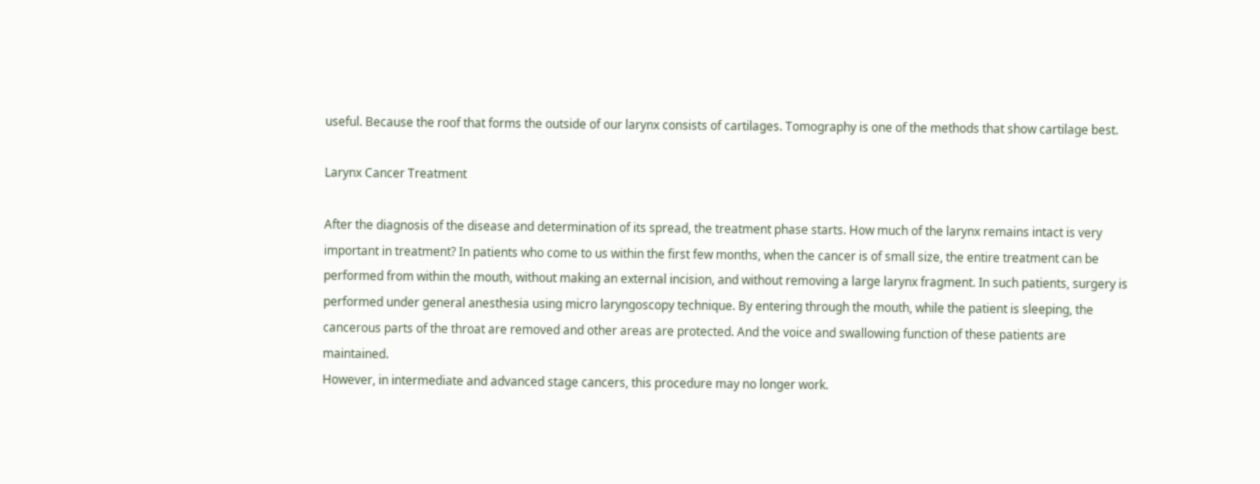useful. Because the roof that forms the outside of our larynx consists of cartilages. Tomography is one of the methods that show cartilage best.

Larynx Cancer Treatment

After the diagnosis of the disease and determination of its spread, the treatment phase starts. How much of the larynx remains intact is very important in treatment? In patients who come to us within the first few months, when the cancer is of small size, the entire treatment can be performed from within the mouth, without making an external incision, and without removing a large larynx fragment. In such patients, surgery is performed under general anesthesia using micro laryngoscopy technique. By entering through the mouth, while the patient is sleeping, the cancerous parts of the throat are removed and other areas are protected. And the voice and swallowing function of these patients are maintained.
However, in intermediate and advanced stage cancers, this procedure may no longer work.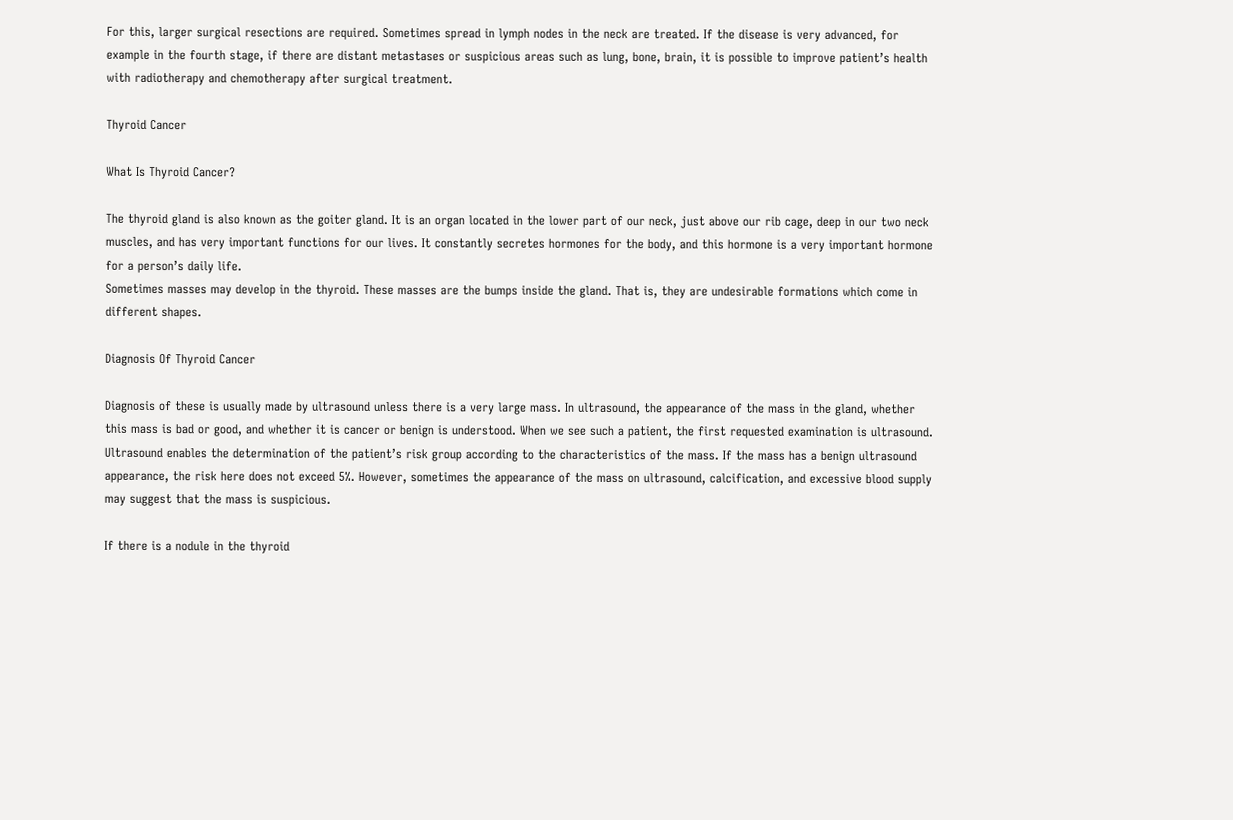For this, larger surgical resections are required. Sometimes spread in lymph nodes in the neck are treated. If the disease is very advanced, for example in the fourth stage, if there are distant metastases or suspicious areas such as lung, bone, brain, it is possible to improve patient’s health with radiotherapy and chemotherapy after surgical treatment.

Thyroid Cancer

What Is Thyroid Cancer?

The thyroid gland is also known as the goiter gland. It is an organ located in the lower part of our neck, just above our rib cage, deep in our two neck muscles, and has very important functions for our lives. It constantly secretes hormones for the body, and this hormone is a very important hormone for a person’s daily life.
Sometimes masses may develop in the thyroid. These masses are the bumps inside the gland. That is, they are undesirable formations which come in different shapes.

Diagnosis Of Thyroid Cancer

Diagnosis of these is usually made by ultrasound unless there is a very large mass. In ultrasound, the appearance of the mass in the gland, whether this mass is bad or good, and whether it is cancer or benign is understood. When we see such a patient, the first requested examination is ultrasound. Ultrasound enables the determination of the patient’s risk group according to the characteristics of the mass. If the mass has a benign ultrasound appearance, the risk here does not exceed 5%. However, sometimes the appearance of the mass on ultrasound, calcification, and excessive blood supply may suggest that the mass is suspicious.

If there is a nodule in the thyroid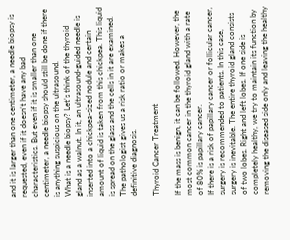and it is larger than one centimeter, a needle biopsy is requested, even if it doesn’t have any bad characteristics. But even if it is smaller than one centimeter, a needle biopsy should still be done if there is anything suspicious on the ultrasound.
What is a needle biopsy? Let’s think of the thyroid gland as a walnut. In it, an ultrasound-guided needle is inserted into a chickpea-sized nodule and certain amount of liquid is taken from this chickpea. This liquid is spread on the glass and the cells in it are examined. The pathologist gives us a risk ratio or makes a definitive diagnosis.

Thyroid Cancer Treatment

If the mass is benign, it can be followed. However, the most common cancer in the thyroid gland with a rate of 80% is papillary cancer.
If there is a risk of papillary cancer or follicular cancer, surgery is recommended to patients. In this case, surgery is inevitable. The entire thyroid gland consists of two lobes. Right and left lobes. If one side is completely healthy, we try to maintain its function by removing the diseased side only and leaving the healthy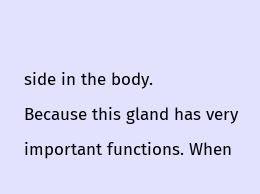side in the body.
Because this gland has very important functions. When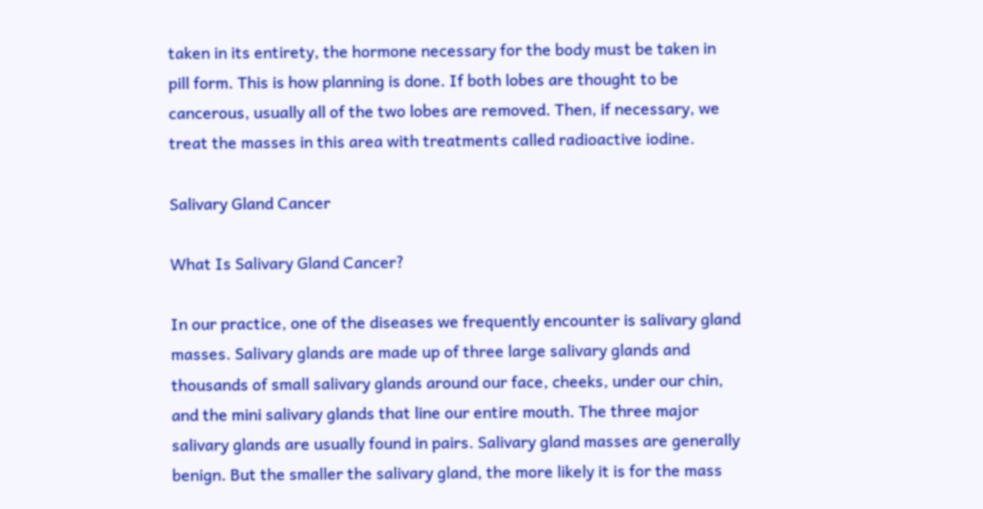taken in its entirety, the hormone necessary for the body must be taken in pill form. This is how planning is done. If both lobes are thought to be cancerous, usually all of the two lobes are removed. Then, if necessary, we treat the masses in this area with treatments called radioactive iodine.

Salivary Gland Cancer

What Is Salivary Gland Cancer?

In our practice, one of the diseases we frequently encounter is salivary gland masses. Salivary glands are made up of three large salivary glands and thousands of small salivary glands around our face, cheeks, under our chin, and the mini salivary glands that line our entire mouth. The three major salivary glands are usually found in pairs. Salivary gland masses are generally benign. But the smaller the salivary gland, the more likely it is for the mass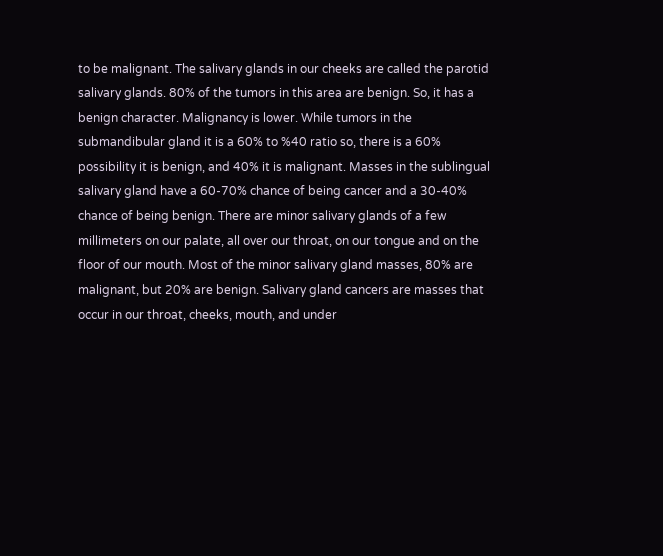to be malignant. The salivary glands in our cheeks are called the parotid salivary glands. 80% of the tumors in this area are benign. So, it has a benign character. Malignancy is lower. While tumors in the submandibular gland it is a 60% to %40 ratio so, there is a 60% possibility it is benign, and 40% it is malignant. Masses in the sublingual salivary gland have a 60-70% chance of being cancer and a 30-40% chance of being benign. There are minor salivary glands of a few millimeters on our palate, all over our throat, on our tongue and on the floor of our mouth. Most of the minor salivary gland masses, 80% are malignant, but 20% are benign. Salivary gland cancers are masses that occur in our throat, cheeks, mouth, and under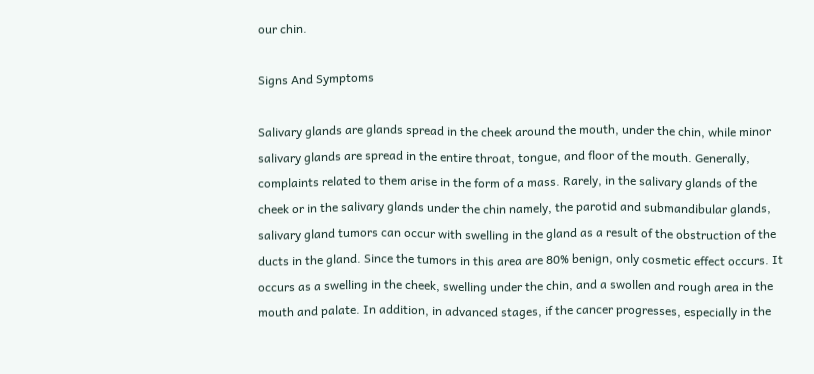our chin.

Signs And Symptoms

Salivary glands are glands spread in the cheek around the mouth, under the chin, while minor salivary glands are spread in the entire throat, tongue, and floor of the mouth. Generally, complaints related to them arise in the form of a mass. Rarely, in the salivary glands of the cheek or in the salivary glands under the chin namely, the parotid and submandibular glands, salivary gland tumors can occur with swelling in the gland as a result of the obstruction of the ducts in the gland. Since the tumors in this area are 80% benign, only cosmetic effect occurs. It occurs as a swelling in the cheek, swelling under the chin, and a swollen and rough area in the mouth and palate. In addition, in advanced stages, if the cancer progresses, especially in the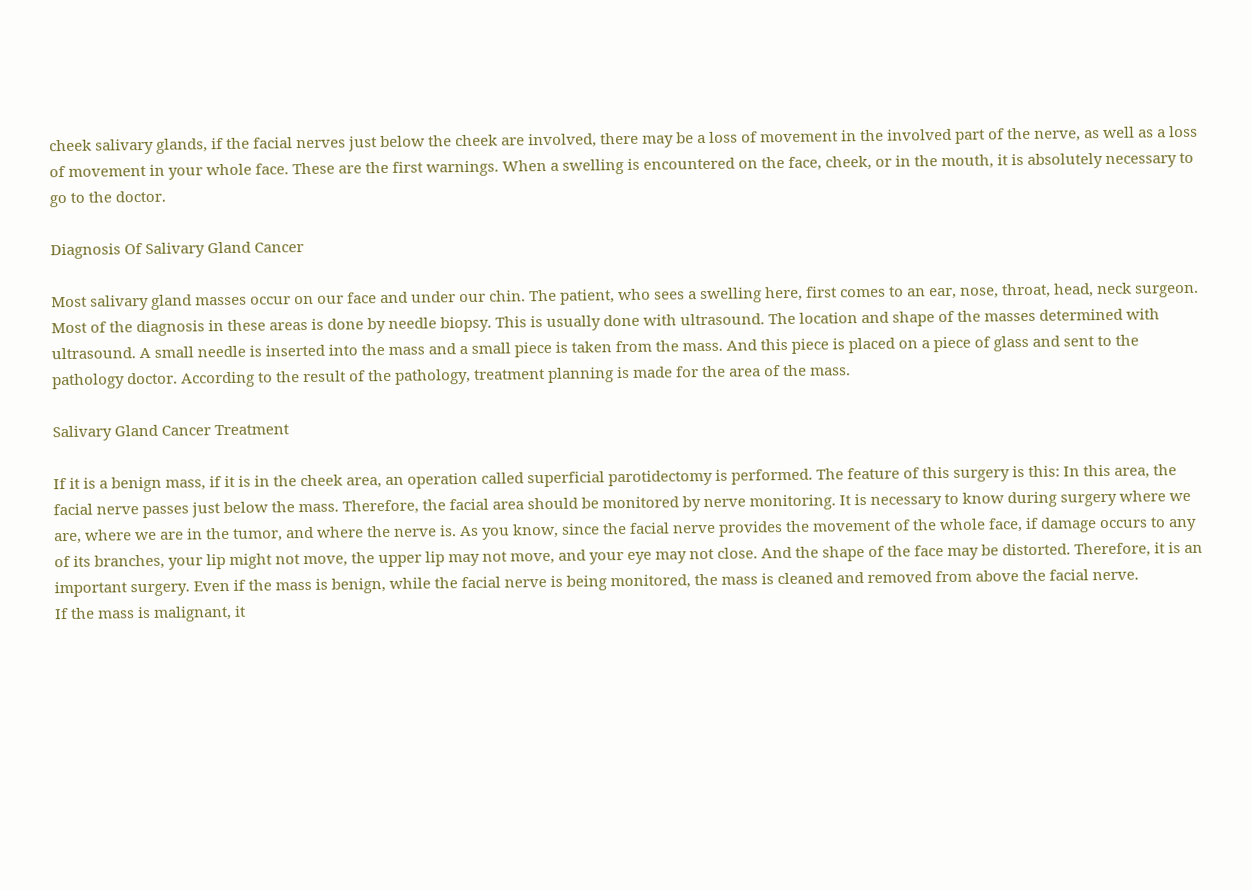cheek salivary glands, if the facial nerves just below the cheek are involved, there may be a loss of movement in the involved part of the nerve, as well as a loss of movement in your whole face. These are the first warnings. When a swelling is encountered on the face, cheek, or in the mouth, it is absolutely necessary to go to the doctor.

Diagnosis Of Salivary Gland Cancer

Most salivary gland masses occur on our face and under our chin. The patient, who sees a swelling here, first comes to an ear, nose, throat, head, neck surgeon. Most of the diagnosis in these areas is done by needle biopsy. This is usually done with ultrasound. The location and shape of the masses determined with ultrasound. A small needle is inserted into the mass and a small piece is taken from the mass. And this piece is placed on a piece of glass and sent to the pathology doctor. According to the result of the pathology, treatment planning is made for the area of the mass.

Salivary Gland Cancer Treatment

If it is a benign mass, if it is in the cheek area, an operation called superficial parotidectomy is performed. The feature of this surgery is this: In this area, the facial nerve passes just below the mass. Therefore, the facial area should be monitored by nerve monitoring. It is necessary to know during surgery where we are, where we are in the tumor, and where the nerve is. As you know, since the facial nerve provides the movement of the whole face, if damage occurs to any of its branches, your lip might not move, the upper lip may not move, and your eye may not close. And the shape of the face may be distorted. Therefore, it is an important surgery. Even if the mass is benign, while the facial nerve is being monitored, the mass is cleaned and removed from above the facial nerve.
If the mass is malignant, it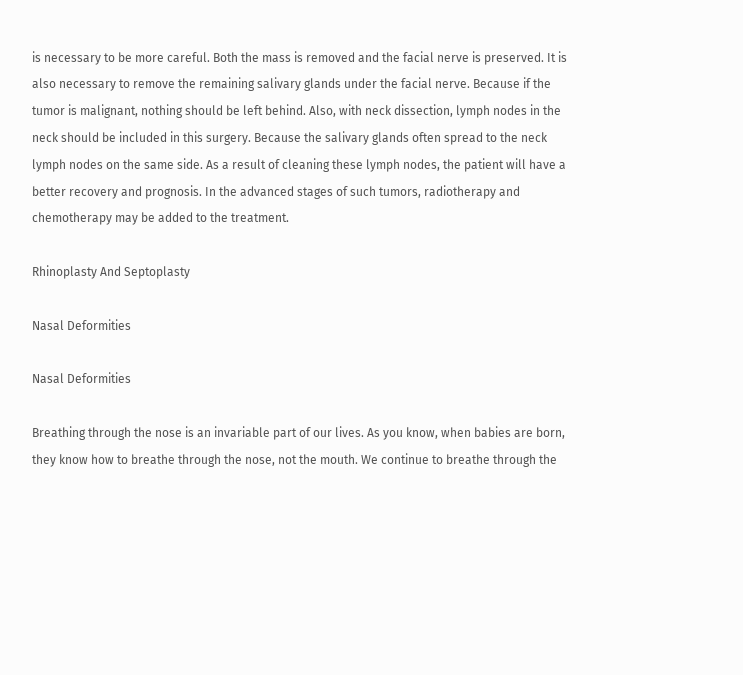is necessary to be more careful. Both the mass is removed and the facial nerve is preserved. It is also necessary to remove the remaining salivary glands under the facial nerve. Because if the tumor is malignant, nothing should be left behind. Also, with neck dissection, lymph nodes in the neck should be included in this surgery. Because the salivary glands often spread to the neck lymph nodes on the same side. As a result of cleaning these lymph nodes, the patient will have a better recovery and prognosis. In the advanced stages of such tumors, radiotherapy and chemotherapy may be added to the treatment.

Rhinoplasty And Septoplasty

Nasal Deformities

Nasal Deformities

Breathing through the nose is an invariable part of our lives. As you know, when babies are born, they know how to breathe through the nose, not the mouth. We continue to breathe through the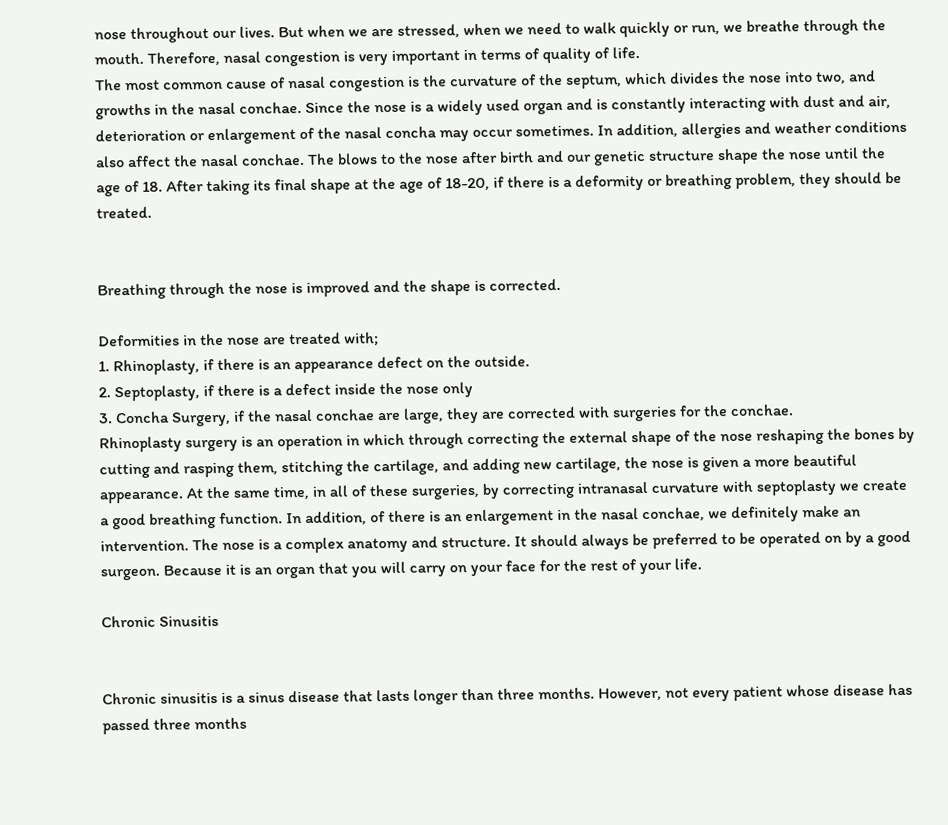nose throughout our lives. But when we are stressed, when we need to walk quickly or run, we breathe through the mouth. Therefore, nasal congestion is very important in terms of quality of life.
The most common cause of nasal congestion is the curvature of the septum, which divides the nose into two, and growths in the nasal conchae. Since the nose is a widely used organ and is constantly interacting with dust and air, deterioration or enlargement of the nasal concha may occur sometimes. In addition, allergies and weather conditions also affect the nasal conchae. The blows to the nose after birth and our genetic structure shape the nose until the age of 18. After taking its final shape at the age of 18-20, if there is a deformity or breathing problem, they should be treated.


Breathing through the nose is improved and the shape is corrected.

Deformities in the nose are treated with;
1. Rhinoplasty, if there is an appearance defect on the outside.
2. Septoplasty, if there is a defect inside the nose only
3. Concha Surgery, if the nasal conchae are large, they are corrected with surgeries for the conchae.
Rhinoplasty surgery is an operation in which through correcting the external shape of the nose reshaping the bones by cutting and rasping them, stitching the cartilage, and adding new cartilage, the nose is given a more beautiful appearance. At the same time, in all of these surgeries, by correcting intranasal curvature with septoplasty we create a good breathing function. In addition, of there is an enlargement in the nasal conchae, we definitely make an intervention. The nose is a complex anatomy and structure. It should always be preferred to be operated on by a good surgeon. Because it is an organ that you will carry on your face for the rest of your life.

Chronic Sinusitis


Chronic sinusitis is a sinus disease that lasts longer than three months. However, not every patient whose disease has passed three months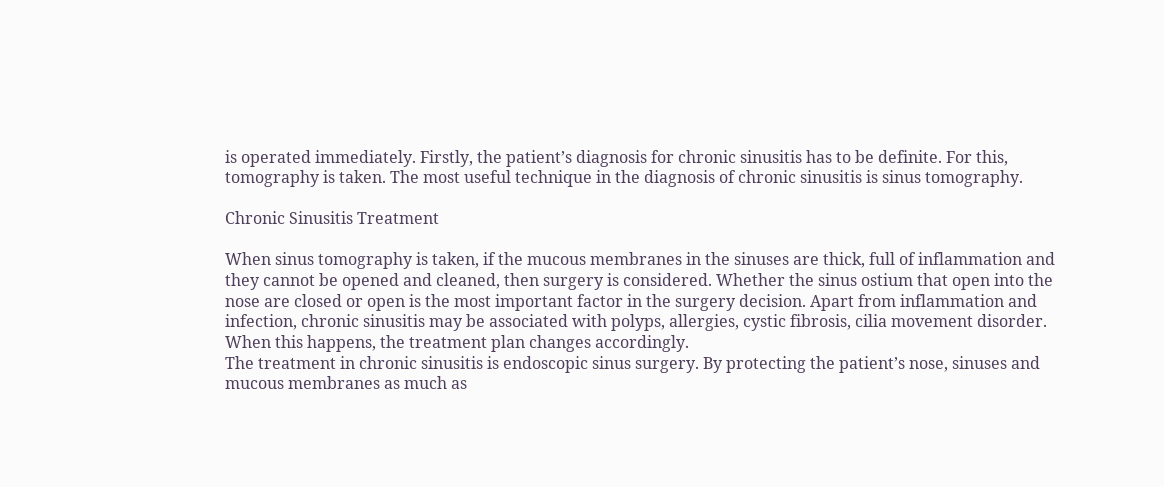is operated immediately. Firstly, the patient’s diagnosis for chronic sinusitis has to be definite. For this, tomography is taken. The most useful technique in the diagnosis of chronic sinusitis is sinus tomography.

Chronic Sinusitis Treatment

When sinus tomography is taken, if the mucous membranes in the sinuses are thick, full of inflammation and they cannot be opened and cleaned, then surgery is considered. Whether the sinus ostium that open into the nose are closed or open is the most important factor in the surgery decision. Apart from inflammation and infection, chronic sinusitis may be associated with polyps, allergies, cystic fibrosis, cilia movement disorder. When this happens, the treatment plan changes accordingly.
The treatment in chronic sinusitis is endoscopic sinus surgery. By protecting the patient’s nose, sinuses and mucous membranes as much as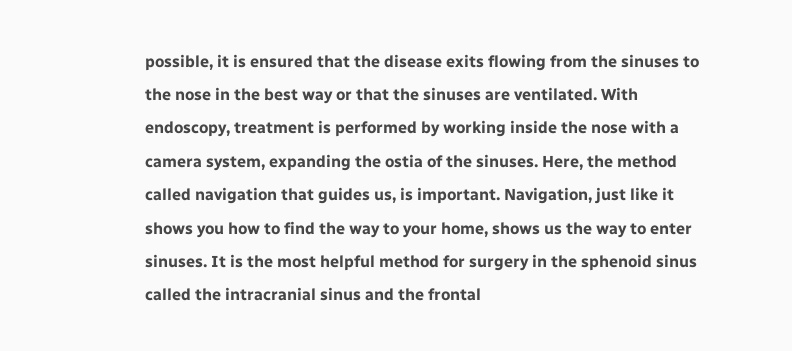possible, it is ensured that the disease exits flowing from the sinuses to the nose in the best way or that the sinuses are ventilated. With endoscopy, treatment is performed by working inside the nose with a camera system, expanding the ostia of the sinuses. Here, the method called navigation that guides us, is important. Navigation, just like it shows you how to find the way to your home, shows us the way to enter sinuses. It is the most helpful method for surgery in the sphenoid sinus called the intracranial sinus and the frontal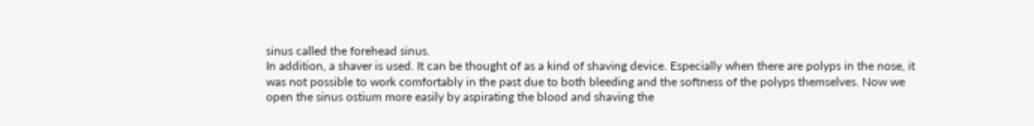sinus called the forehead sinus.
In addition, a shaver is used. It can be thought of as a kind of shaving device. Especially when there are polyps in the nose, it was not possible to work comfortably in the past due to both bleeding and the softness of the polyps themselves. Now we open the sinus ostium more easily by aspirating the blood and shaving the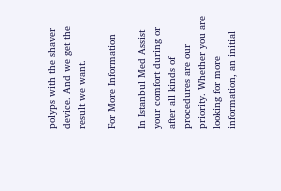polyps with the shaver device. And we get the result we want.

For More Information

In Istanbul Med Assist your comfort during or after all kinds of procedures are our priority. Whether you are looking for more information, an initial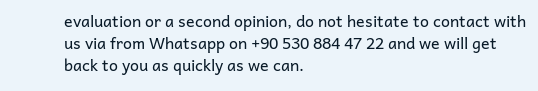evaluation or a second opinion, do not hesitate to contact with us via from Whatsapp on +90 530 884 47 22 and we will get back to you as quickly as we can.